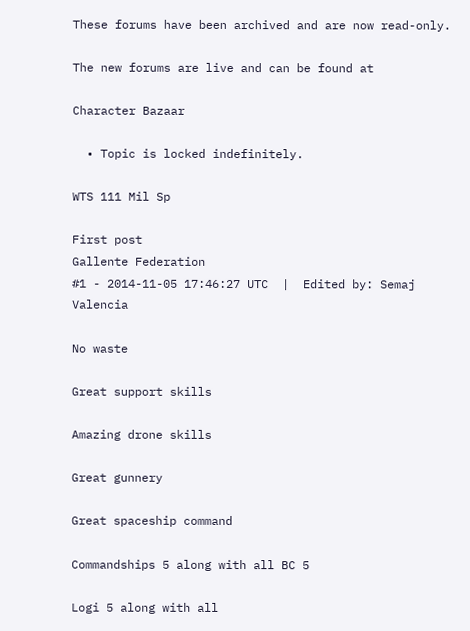These forums have been archived and are now read-only.

The new forums are live and can be found at

Character Bazaar

  • Topic is locked indefinitely.

WTS 111 Mil Sp

First post
Gallente Federation
#1 - 2014-11-05 17:46:27 UTC  |  Edited by: Semaj Valencia

No waste

Great support skills

Amazing drone skills

Great gunnery

Great spaceship command

Commandships 5 along with all BC 5

Logi 5 along with all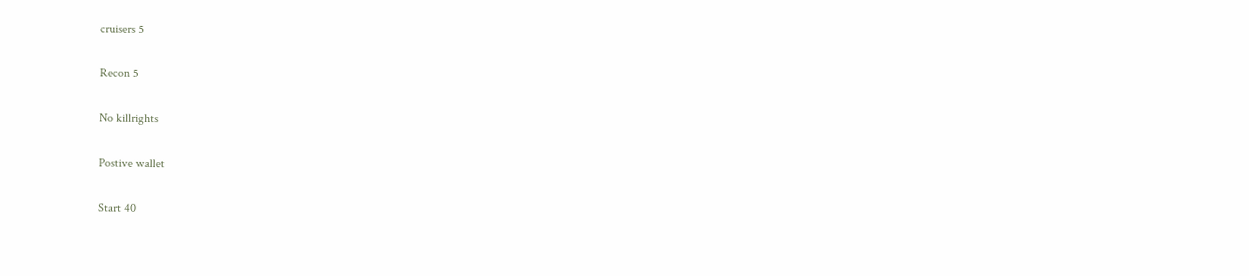cruisers 5

Recon 5

No killrights

Postive wallet

Start 40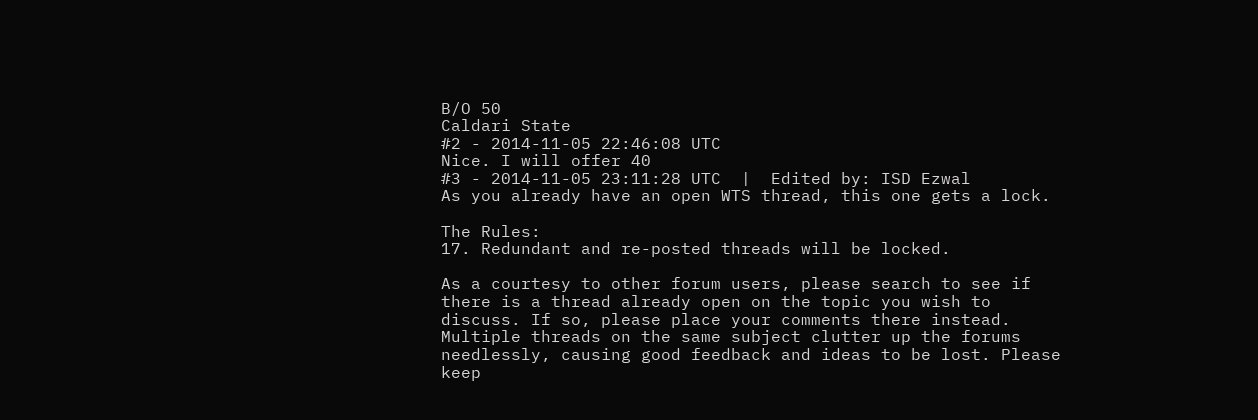B/O 50
Caldari State
#2 - 2014-11-05 22:46:08 UTC
Nice. I will offer 40
#3 - 2014-11-05 23:11:28 UTC  |  Edited by: ISD Ezwal
As you already have an open WTS thread, this one gets a lock.

The Rules:
17. Redundant and re-posted threads will be locked.

As a courtesy to other forum users, please search to see if there is a thread already open on the topic you wish to discuss. If so, please place your comments there instead. Multiple threads on the same subject clutter up the forums needlessly, causing good feedback and ideas to be lost. Please keep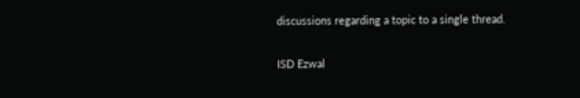discussions regarding a topic to a single thread.

ISD Ezwal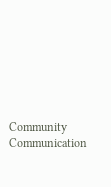Community Communication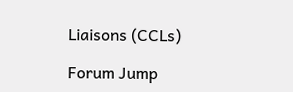Liaisons (CCLs)

Forum Jump